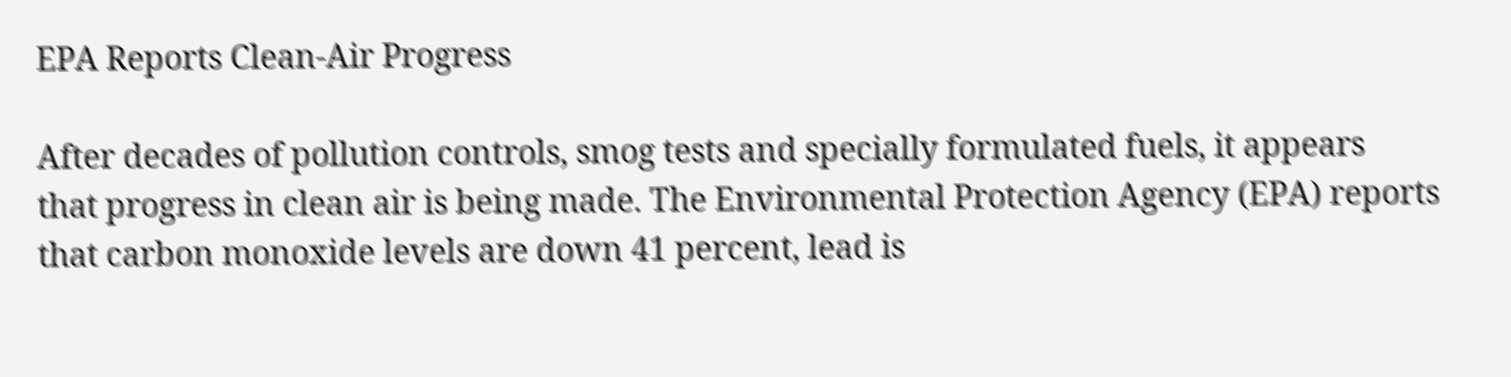EPA Reports Clean-Air Progress

After decades of pollution controls, smog tests and specially formulated fuels, it appears
that progress in clean air is being made. The Environmental Protection Agency (EPA) reports
that carbon monoxide levels are down 41 percent, lead is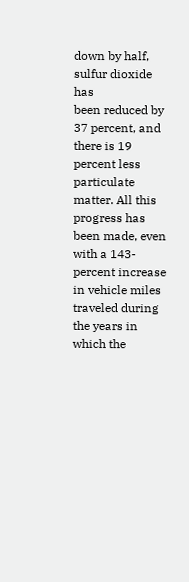down by half, sulfur dioxide has
been reduced by 37 percent, and there is 19 percent less particulate matter. All this
progress has been made, even with a 143-percent increase in vehicle miles traveled during
the years in which the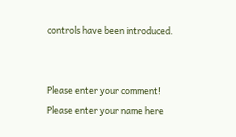controls have been introduced.


Please enter your comment!
Please enter your name here